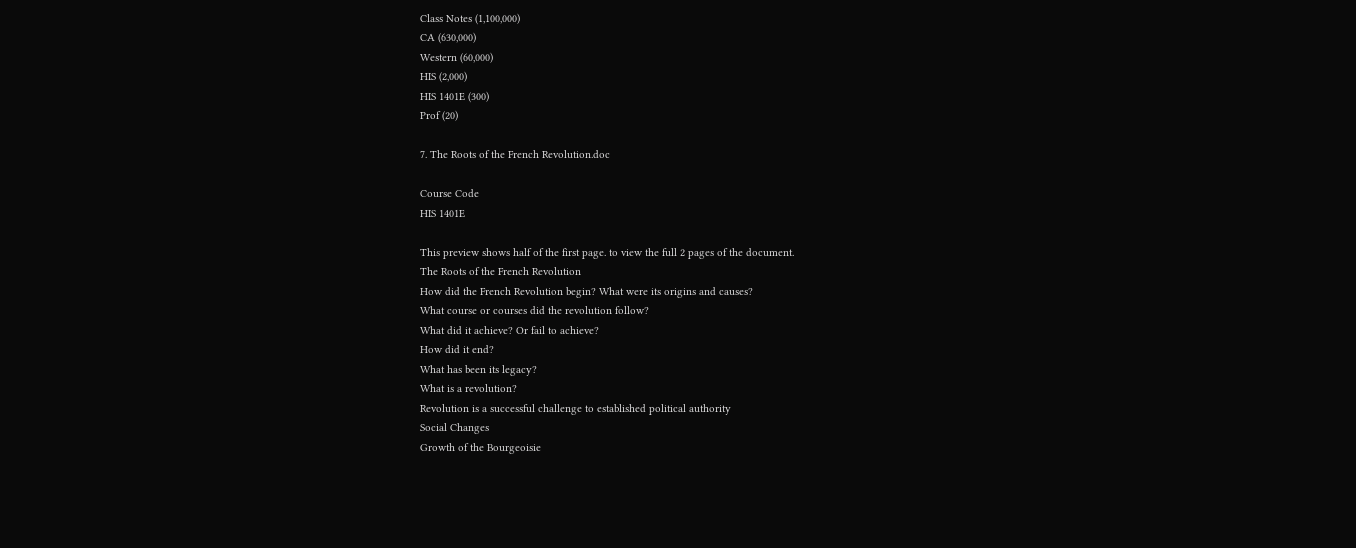Class Notes (1,100,000)
CA (630,000)
Western (60,000)
HIS (2,000)
HIS 1401E (300)
Prof (20)

7. The Roots of the French Revolution.doc

Course Code
HIS 1401E

This preview shows half of the first page. to view the full 2 pages of the document.
The Roots of the French Revolution
How did the French Revolution begin? What were its origins and causes?
What course or courses did the revolution follow?
What did it achieve? Or fail to achieve?
How did it end?
What has been its legacy?
What is a revolution?
Revolution is a successful challenge to established political authority
Social Changes
Growth of the Bourgeoisie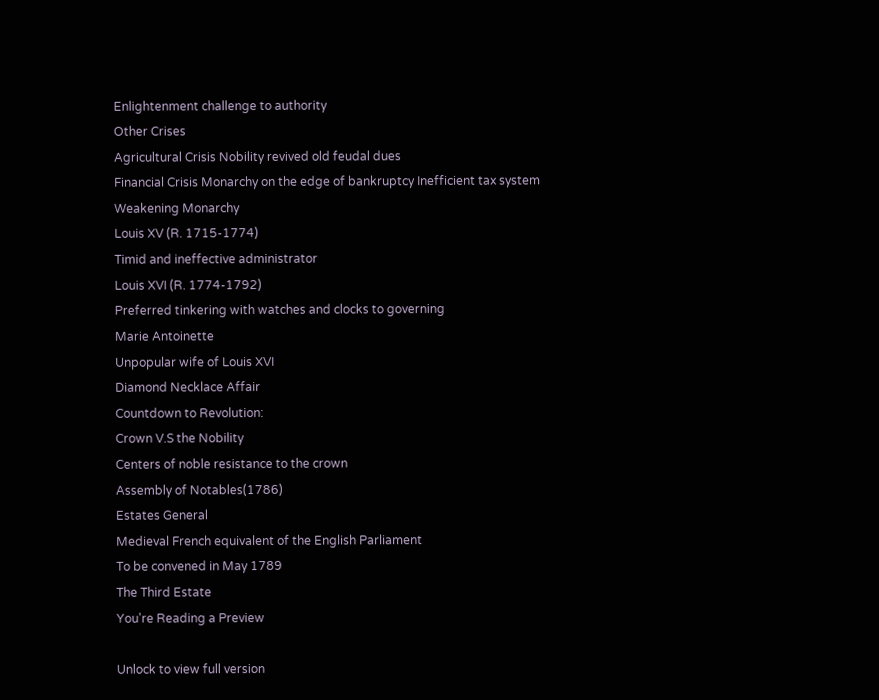Enlightenment challenge to authority
Other Crises
Agricultural Crisis Nobility revived old feudal dues
Financial Crisis Monarchy on the edge of bankruptcy Inefficient tax system
Weakening Monarchy
Louis XV (R. 1715-1774)
Timid and ineffective administrator
Louis XVI (R. 1774-1792)
Preferred tinkering with watches and clocks to governing
Marie Antoinette
Unpopular wife of Louis XVI
Diamond Necklace Affair
Countdown to Revolution:
Crown V.S the Nobility
Centers of noble resistance to the crown
Assembly of Notables(1786)
Estates General
Medieval French equivalent of the English Parliament
To be convened in May 1789
The Third Estate
You're Reading a Preview

Unlock to view full version